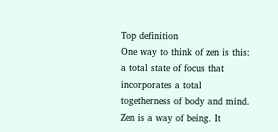Top definition
One way to think of zen is this: a total state of focus that incorporates a total togetherness of body and mind. Zen is a way of being. It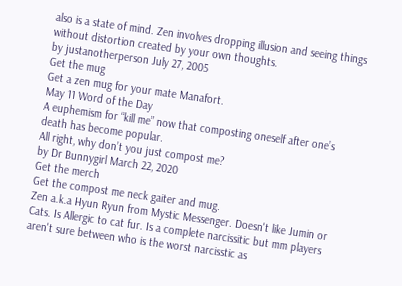also is a state of mind. Zen involves dropping illusion and seeing things without distortion created by your own thoughts.
by justanotherperson July 27, 2005
Get the mug
Get a zen mug for your mate Manafort.
May 11 Word of the Day
A euphemism for “kill me” now that composting oneself after one’s death has become popular.
All right, why don’t you just compost me?
by Dr Bunnygirl March 22, 2020
Get the merch
Get the compost me neck gaiter and mug.
Zen a.k.a Hyun Ryun from Mystic Messenger. Doesn't like Jumin or Cats. Is Allergic to cat fur. Is a complete narcissitic but mm players aren't sure between who is the worst narcisstic as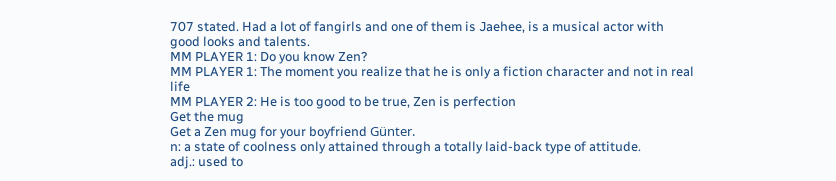707 stated. Had a lot of fangirls and one of them is Jaehee, is a musical actor with good looks and talents.
MM PLAYER 1: Do you know Zen?
MM PLAYER 1: The moment you realize that he is only a fiction character and not in real life
MM PLAYER 2: He is too good to be true, Zen is perfection
Get the mug
Get a Zen mug for your boyfriend Günter.
n: a state of coolness only attained through a totally laid-back type of attitude.
adj.: used to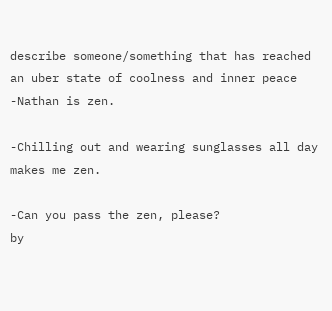describe someone/something that has reached an uber state of coolness and inner peace
-Nathan is zen.

-Chilling out and wearing sunglasses all day makes me zen.

-Can you pass the zen, please?
by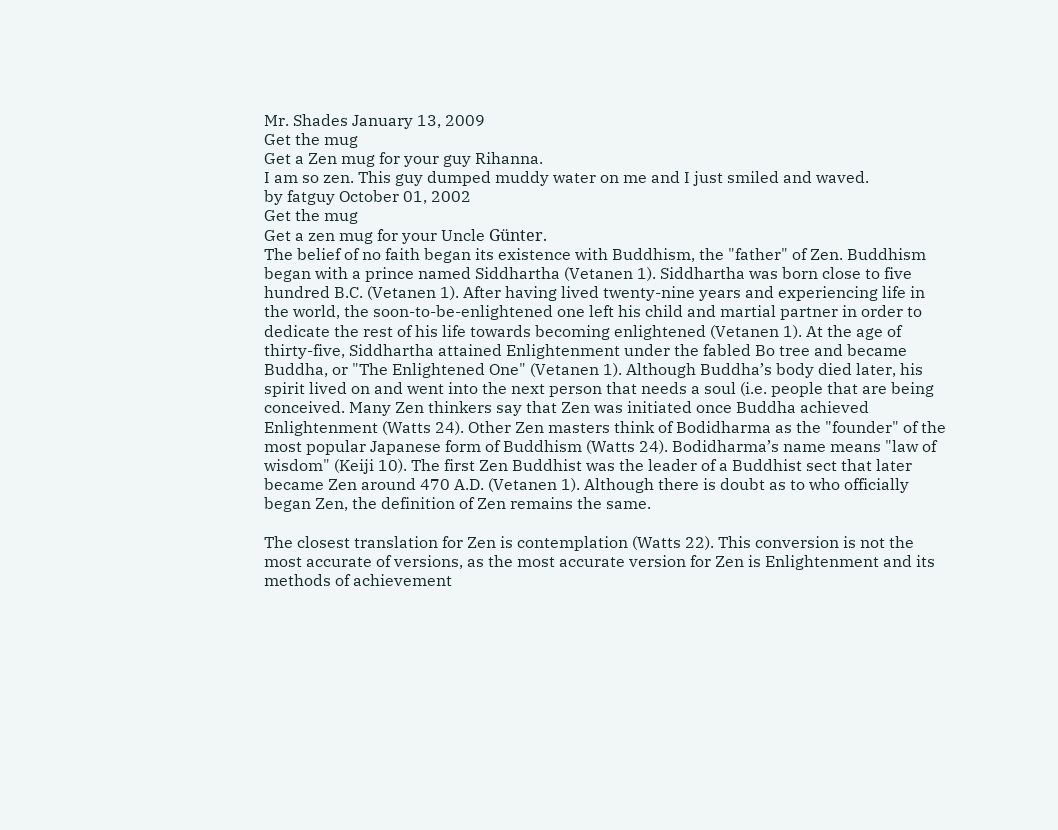Mr. Shades January 13, 2009
Get the mug
Get a Zen mug for your guy Rihanna.
I am so zen. This guy dumped muddy water on me and I just smiled and waved.
by fatguy October 01, 2002
Get the mug
Get a zen mug for your Uncle Günter.
The belief of no faith began its existence with Buddhism, the "father" of Zen. Buddhism began with a prince named Siddhartha (Vetanen 1). Siddhartha was born close to five hundred B.C. (Vetanen 1). After having lived twenty-nine years and experiencing life in the world, the soon-to-be-enlightened one left his child and martial partner in order to dedicate the rest of his life towards becoming enlightened (Vetanen 1). At the age of thirty-five, Siddhartha attained Enlightenment under the fabled Bo tree and became Buddha, or "The Enlightened One" (Vetanen 1). Although Buddha’s body died later, his spirit lived on and went into the next person that needs a soul (i.e. people that are being conceived. Many Zen thinkers say that Zen was initiated once Buddha achieved Enlightenment (Watts 24). Other Zen masters think of Bodidharma as the "founder" of the most popular Japanese form of Buddhism (Watts 24). Bodidharma’s name means "law of wisdom" (Keiji 10). The first Zen Buddhist was the leader of a Buddhist sect that later became Zen around 470 A.D. (Vetanen 1). Although there is doubt as to who officially began Zen, the definition of Zen remains the same.

The closest translation for Zen is contemplation (Watts 22). This conversion is not the most accurate of versions, as the most accurate version for Zen is Enlightenment and its methods of achievement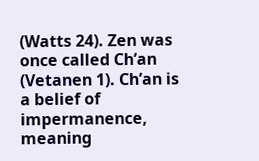(Watts 24). Zen was once called Ch’an (Vetanen 1). Ch’an is a belief of impermanence, meaning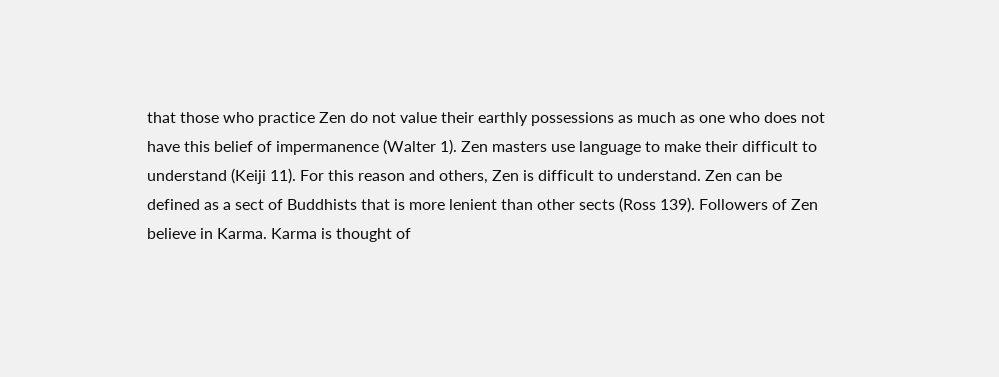that those who practice Zen do not value their earthly possessions as much as one who does not have this belief of impermanence (Walter 1). Zen masters use language to make their difficult to understand (Keiji 11). For this reason and others, Zen is difficult to understand. Zen can be defined as a sect of Buddhists that is more lenient than other sects (Ross 139). Followers of Zen believe in Karma. Karma is thought of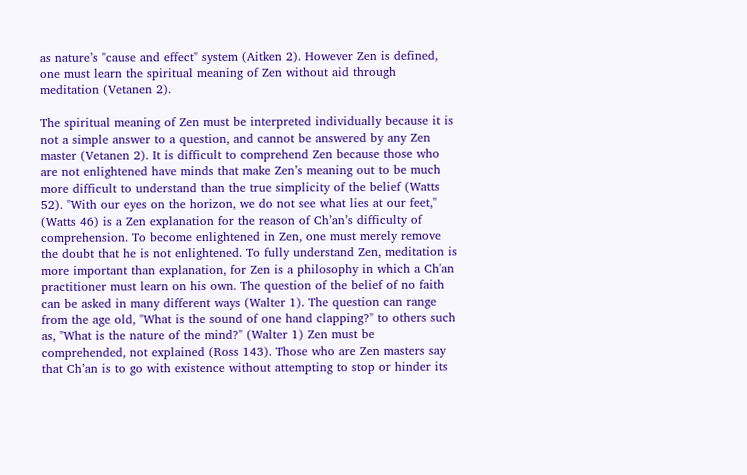as nature’s "cause and effect" system (Aitken 2). However Zen is defined, one must learn the spiritual meaning of Zen without aid through meditation (Vetanen 2).

The spiritual meaning of Zen must be interpreted individually because it is not a simple answer to a question, and cannot be answered by any Zen master (Vetanen 2). It is difficult to comprehend Zen because those who are not enlightened have minds that make Zen’s meaning out to be much more difficult to understand than the true simplicity of the belief (Watts 52). "With our eyes on the horizon, we do not see what lies at our feet," (Watts 46) is a Zen explanation for the reason of Ch’an’s difficulty of comprehension. To become enlightened in Zen, one must merely remove the doubt that he is not enlightened. To fully understand Zen, meditation is more important than explanation, for Zen is a philosophy in which a Ch'an practitioner must learn on his own. The question of the belief of no faith can be asked in many different ways (Walter 1). The question can range from the age old, "What is the sound of one hand clapping?" to others such as, "What is the nature of the mind?" (Walter 1) Zen must be comprehended, not explained (Ross 143). Those who are Zen masters say that Ch’an is to go with existence without attempting to stop or hinder its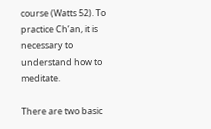course (Watts 52). To practice Ch’an, it is necessary to understand how to meditate.

There are two basic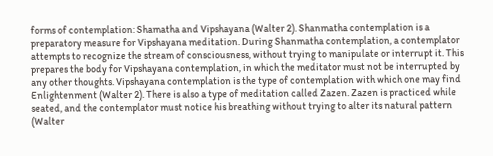forms of contemplation: Shamatha and Vipshayana (Walter 2). Shanmatha contemplation is a preparatory measure for Vipshayana meditation. During Shanmatha contemplation, a contemplator attempts to recognize the stream of consciousness, without trying to manipulate or interrupt it. This prepares the body for Vipshayana contemplation, in which the meditator must not be interrupted by any other thoughts. Vipshayana contemplation is the type of contemplation with which one may find Enlightenment (Walter 2). There is also a type of meditation called Zazen. Zazen is practiced while seated, and the contemplator must notice his breathing without trying to alter its natural pattern (Walter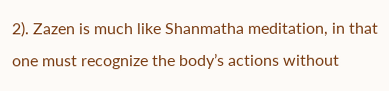2). Zazen is much like Shanmatha meditation, in that one must recognize the body’s actions without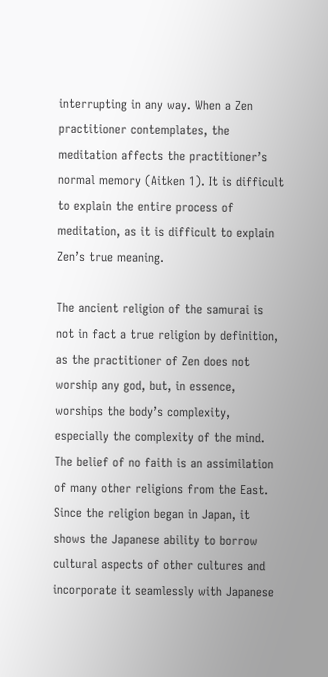interrupting in any way. When a Zen practitioner contemplates, the meditation affects the practitioner’s normal memory (Aitken 1). It is difficult to explain the entire process of meditation, as it is difficult to explain Zen’s true meaning.

The ancient religion of the samurai is not in fact a true religion by definition, as the practitioner of Zen does not worship any god, but, in essence, worships the body’s complexity, especially the complexity of the mind. The belief of no faith is an assimilation of many other religions from the East. Since the religion began in Japan, it shows the Japanese ability to borrow cultural aspects of other cultures and incorporate it seamlessly with Japanese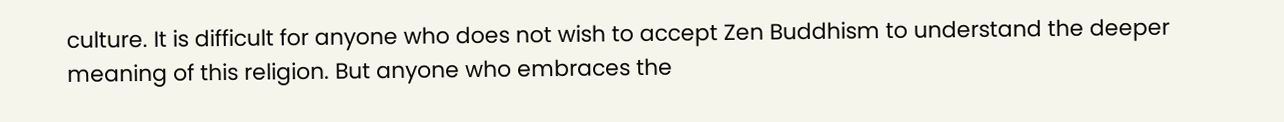culture. It is difficult for anyone who does not wish to accept Zen Buddhism to understand the deeper meaning of this religion. But anyone who embraces the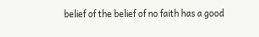belief of the belief of no faith has a good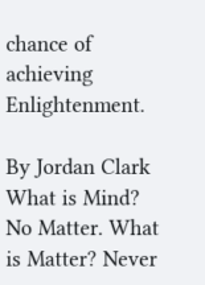chance of achieving Enlightenment.

By Jordan Clark
What is Mind? No Matter. What is Matter? Never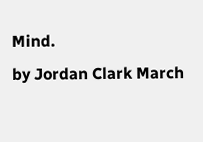Mind.
by Jordan Clark March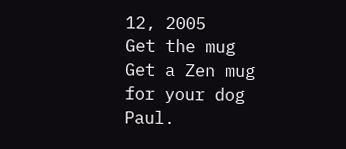12, 2005
Get the mug
Get a Zen mug for your dog Paul.